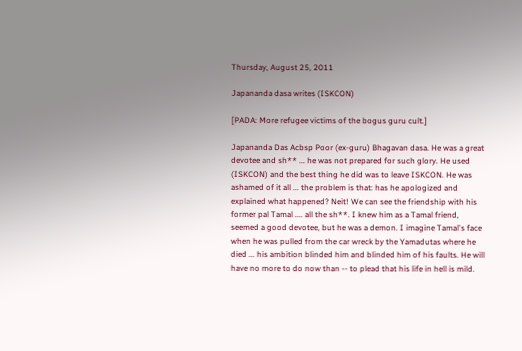Thursday, August 25, 2011

Japananda dasa writes (ISKCON)

[PADA: More refugee victims of the bogus guru cult.]

Japananda Das Acbsp Poor (ex-guru) Bhagavan dasa. He was a great devotee and sh** ... he was not prepared for such glory. He used (ISKCON) and the best thing he did was to leave ISKCON. He was ashamed of it all ... the problem is that: has he apologized and explained what happened? Neit! We can see the friendship with his former pal Tamal .... all the sh**. I knew him as a Tamal friend, seemed a good devotee, but he was a demon. I imagine Tamal's face when he was pulled from the car wreck by the Yamadutas where he died ... his ambition blinded him and blinded him of his faults. He will have no more to do now than -- to plead that his life in hell is mild.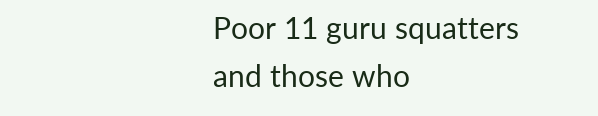Poor 11 guru squatters and those who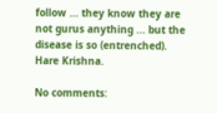follow ... they know they are not gurus anything ... but the disease is so (entrenched). Hare Krishna.

No comments: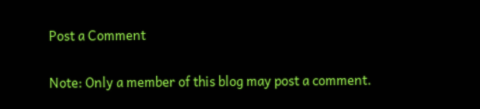Post a Comment

Note: Only a member of this blog may post a comment.